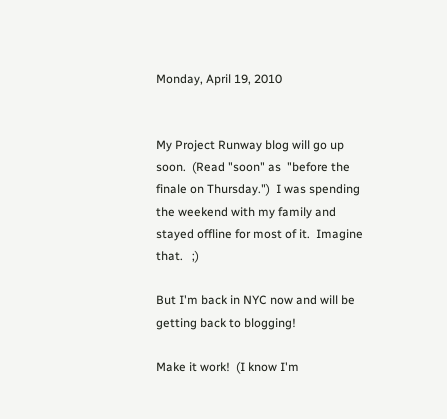Monday, April 19, 2010


My Project Runway blog will go up soon.  (Read "soon" as  "before the finale on Thursday.")  I was spending the weekend with my family and stayed offline for most of it.  Imagine that.   ;)

But I'm back in NYC now and will be getting back to blogging!

Make it work!  (I know I'm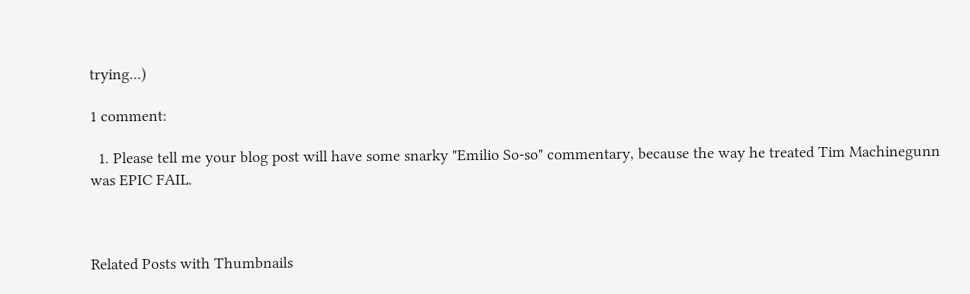trying...)

1 comment:

  1. Please tell me your blog post will have some snarky "Emilio So-so" commentary, because the way he treated Tim Machinegunn was EPIC FAIL.



Related Posts with Thumbnails